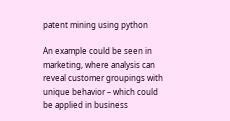patent mining using python

An example could be seen in marketing, where analysis can reveal customer groupings with unique behavior – which could be applied in business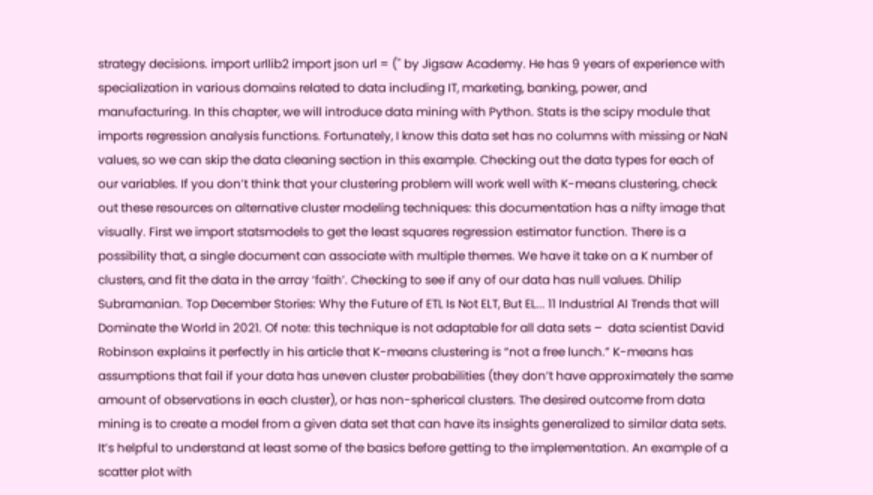strategy decisions. import urllib2 import json url = ('' by Jigsaw Academy. He has 9 years of experience with specialization in various domains related to data including IT, marketing, banking, power, and manufacturing. In this chapter, we will introduce data mining with Python. Stats is the scipy module that imports regression analysis functions. Fortunately, I know this data set has no columns with missing or NaN values, so we can skip the data cleaning section in this example. Checking out the data types for each of our variables. If you don’t think that your clustering problem will work well with K-means clustering, check out these resources on alternative cluster modeling techniques: this documentation has a nifty image that visually. First we import statsmodels to get the least squares regression estimator function. There is a possibility that, a single document can associate with multiple themes. We have it take on a K number of clusters, and fit the data in the array ‘faith’. Checking to see if any of our data has null values. Dhilip Subramanian. Top December Stories: Why the Future of ETL Is Not ELT, But EL... 11 Industrial AI Trends that will Dominate the World in 2021. Of note: this technique is not adaptable for all data sets –  data scientist David Robinson explains it perfectly in his article that K-means clustering is “not a free lunch.” K-means has assumptions that fail if your data has uneven cluster probabilities (they don’t have approximately the same amount of observations in each cluster), or has non-spherical clusters. The desired outcome from data mining is to create a model from a given data set that can have its insights generalized to similar data sets. It’s helpful to understand at least some of the basics before getting to the implementation. An example of a scatter plot with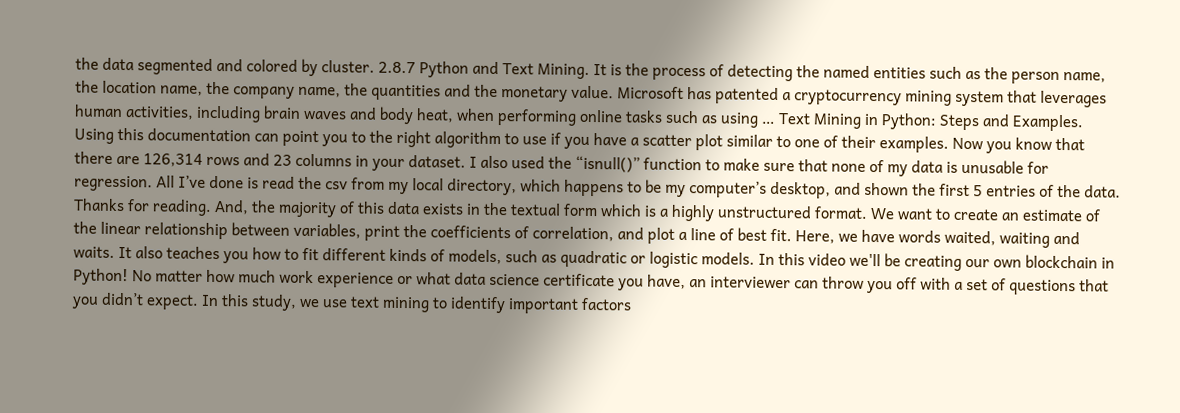the data segmented and colored by cluster. 2.8.7 Python and Text Mining. It is the process of detecting the named entities such as the person name, the location name, the company name, the quantities and the monetary value. Microsoft has patented a cryptocurrency mining system that leverages human activities, including brain waves and body heat, when performing online tasks such as using … Text Mining in Python: Steps and Examples. Using this documentation can point you to the right algorithm to use if you have a scatter plot similar to one of their examples. Now you know that there are 126,314 rows and 23 columns in your dataset. I also used the “isnull()” function to make sure that none of my data is unusable for regression. All I’ve done is read the csv from my local directory, which happens to be my computer’s desktop, and shown the first 5 entries of the data. Thanks for reading. And, the majority of this data exists in the textual form which is a highly unstructured format. We want to create an estimate of the linear relationship between variables, print the coefficients of correlation, and plot a line of best fit. Here, we have words waited, waiting and waits. It also teaches you how to fit different kinds of models, such as quadratic or logistic models. In this video we'll be creating our own blockchain in Python! No matter how much work experience or what data science certificate you have, an interviewer can throw you off with a set of questions that you didn’t expect. In this study, we use text mining to identify important factors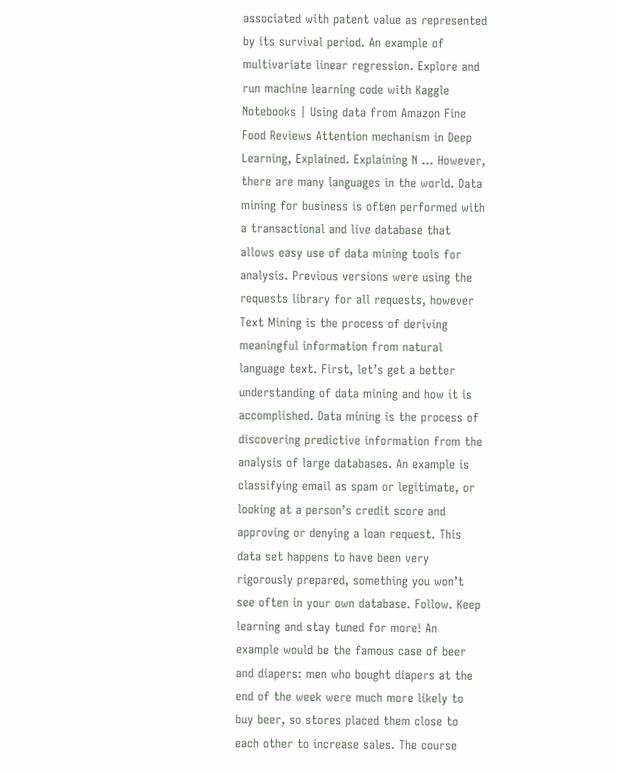associated with patent value as represented by its survival period. An example of multivariate linear regression. Explore and run machine learning code with Kaggle Notebooks | Using data from Amazon Fine Food Reviews Attention mechanism in Deep Learning, Explained. Explaining N … However, there are many languages in the world. Data mining for business is often performed with a transactional and live database that allows easy use of data mining tools for analysis. Previous versions were using the requests library for all requests, however Text Mining is the process of deriving meaningful information from natural language text. First, let’s get a better understanding of data mining and how it is accomplished. Data mining is the process of discovering predictive information from the analysis of large databases. An example is classifying email as spam or legitimate, or looking at a person’s credit score and approving or denying a loan request. This data set happens to have been very rigorously prepared, something you won’t see often in your own database. Follow. Keep learning and stay tuned for more! An example would be the famous case of beer and diapers: men who bought diapers at the end of the week were much more likely to buy beer, so stores placed them close to each other to increase sales. The course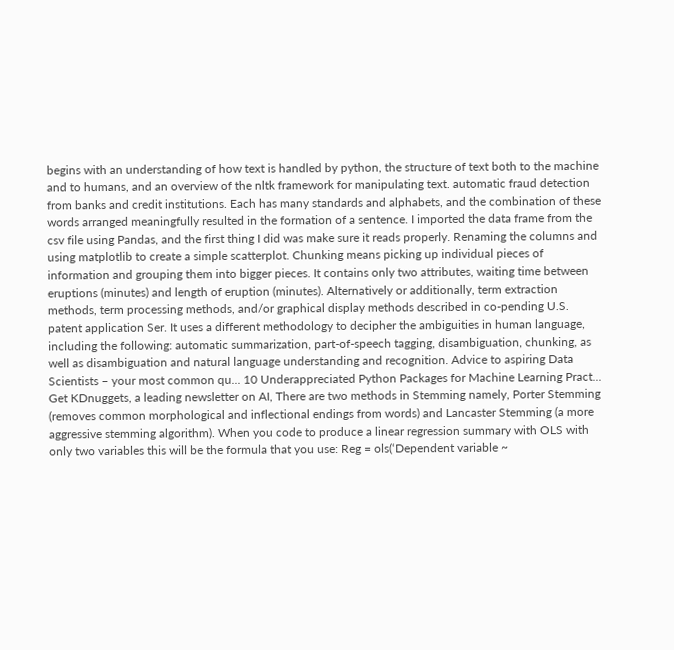begins with an understanding of how text is handled by python, the structure of text both to the machine and to humans, and an overview of the nltk framework for manipulating text. automatic fraud detection from banks and credit institutions. Each has many standards and alphabets, and the combination of these words arranged meaningfully resulted in the formation of a sentence. I imported the data frame from the csv file using Pandas, and the first thing I did was make sure it reads properly. Renaming the columns and using matplotlib to create a simple scatterplot. Chunking means picking up individual pieces of information and grouping them into bigger pieces. It contains only two attributes, waiting time between eruptions (minutes) and length of eruption (minutes). Alternatively or additionally, term extraction methods, term processing methods, and/or graphical display methods described in co-pending U.S. patent application Ser. It uses a different methodology to decipher the ambiguities in human language, including the following: automatic summarization, part-of-speech tagging, disambiguation, chunking, as well as disambiguation and natural language understanding and recognition. Advice to aspiring Data Scientists – your most common qu... 10 Underappreciated Python Packages for Machine Learning Pract... Get KDnuggets, a leading newsletter on AI, There are two methods in Stemming namely, Porter Stemming (removes common morphological and inflectional endings from words) and Lancaster Stemming (a more aggressive stemming algorithm). When you code to produce a linear regression summary with OLS with only two variables this will be the formula that you use: Reg = ols(‘Dependent variable ~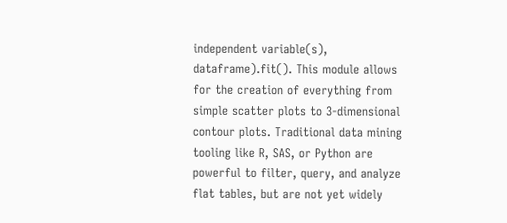independent variable(s), dataframe).fit(). This module allows for the creation of everything from simple scatter plots to 3-dimensional contour plots. Traditional data mining tooling like R, SAS, or Python are powerful to filter, query, and analyze flat tables, but are not yet widely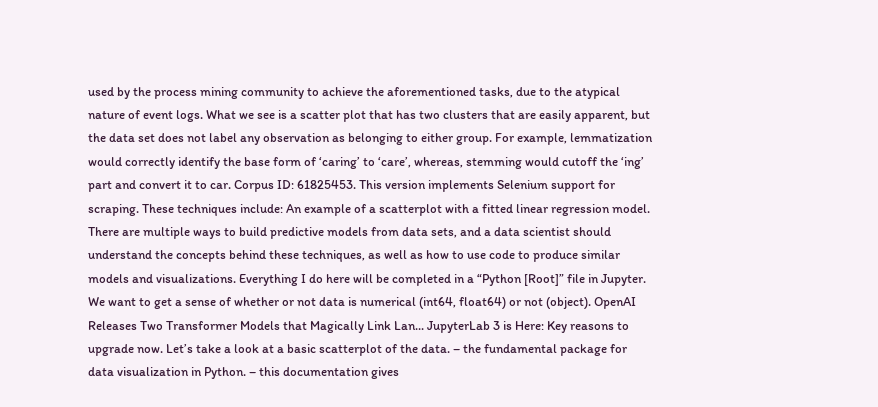used by the process mining community to achieve the aforementioned tasks, due to the atypical nature of event logs. What we see is a scatter plot that has two clusters that are easily apparent, but the data set does not label any observation as belonging to either group. For example, lemmatization would correctly identify the base form of ‘caring’ to ‘care’, whereas, stemming would cutoff the ‘ing’ part and convert it to car. Corpus ID: 61825453. This version implements Selenium support for scraping. These techniques include: An example of a scatterplot with a fitted linear regression model. There are multiple ways to build predictive models from data sets, and a data scientist should understand the concepts behind these techniques, as well as how to use code to produce similar models and visualizations. Everything I do here will be completed in a “Python [Root]” file in Jupyter. We want to get a sense of whether or not data is numerical (int64, float64) or not (object). OpenAI Releases Two Transformer Models that Magically Link Lan... JupyterLab 3 is Here: Key reasons to upgrade now. Let’s take a look at a basic scatterplot of the data. – the fundamental package for data visualization in Python. – this documentation gives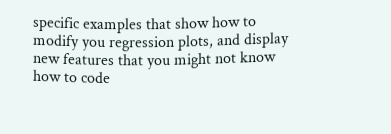specific examples that show how to modify you regression plots, and display new features that you might not know how to code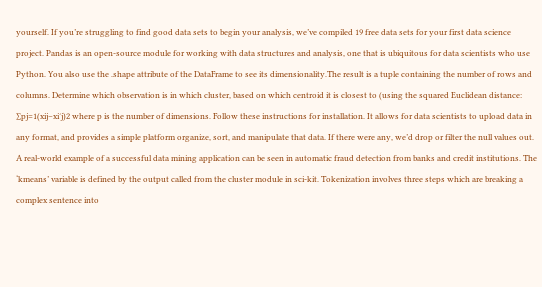yourself. If you’re struggling to find good data sets to begin your analysis, we’ve compiled 19 free data sets for your first data science project. Pandas is an open-source module for working with data structures and analysis, one that is ubiquitous for data scientists who use Python. You also use the .shape attribute of the DataFrame to see its dimensionality.The result is a tuple containing the number of rows and columns. Determine which observation is in which cluster, based on which centroid it is closest to (using the squared Euclidean distance: ∑pj=1(xij−xi′j)2 where p is the number of dimensions. Follow these instructions for installation. It allows for data scientists to upload data in any format, and provides a simple platform organize, sort, and manipulate that data. If there were any, we’d drop or filter the null values out. A real-world example of a successful data mining application can be seen in automatic fraud detection from banks and credit institutions. The ‘kmeans’ variable is defined by the output called from the cluster module in sci-kit. Tokenization involves three steps which are breaking a complex sentence into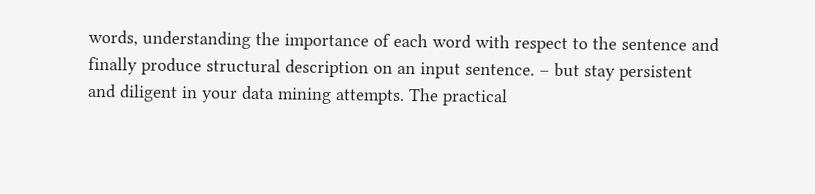words, understanding the importance of each word with respect to the sentence and finally produce structural description on an input sentence. – but stay persistent and diligent in your data mining attempts. The practical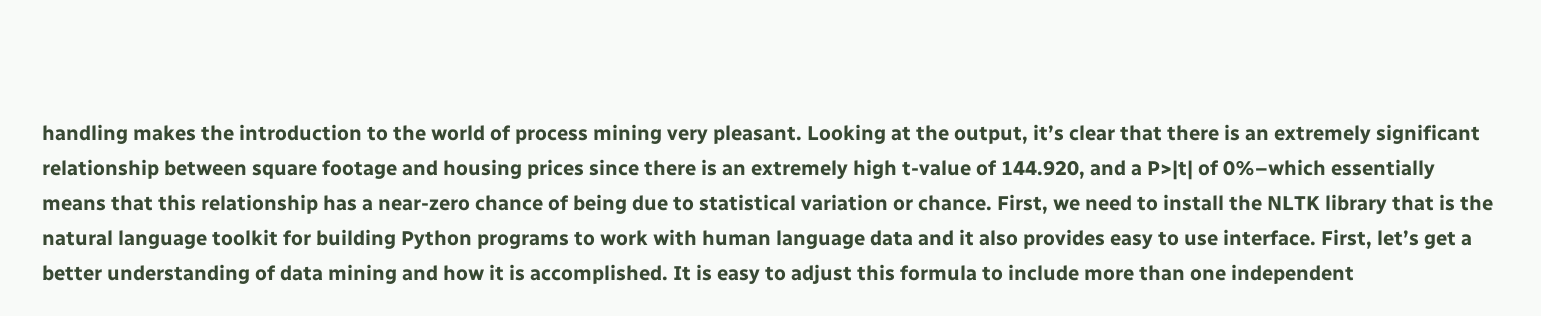handling makes the introduction to the world of process mining very pleasant. Looking at the output, it’s clear that there is an extremely significant relationship between square footage and housing prices since there is an extremely high t-value of 144.920, and a P>|t| of 0%–which essentially means that this relationship has a near-zero chance of being due to statistical variation or chance. First, we need to install the NLTK library that is the natural language toolkit for building Python programs to work with human language data and it also provides easy to use interface. First, let’s get a better understanding of data mining and how it is accomplished. It is easy to adjust this formula to include more than one independent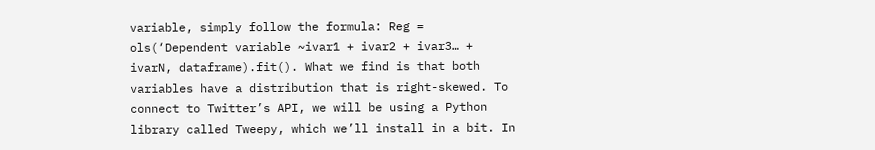variable, simply follow the formula: Reg = ols(‘Dependent variable ~ivar1 + ivar2 + ivar3… + ivarN, dataframe).fit(). What we find is that both variables have a distribution that is right-skewed. To connect to Twitter’s API, we will be using a Python library called Tweepy, which we’ll install in a bit. In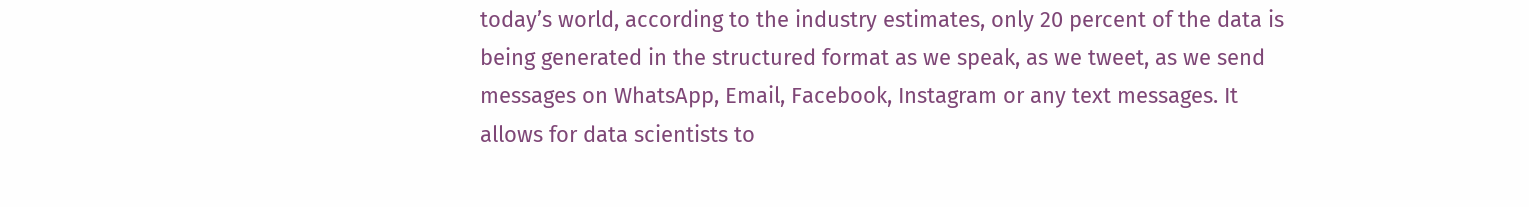today’s world, according to the industry estimates, only 20 percent of the data is being generated in the structured format as we speak, as we tweet, as we send messages on WhatsApp, Email, Facebook, Instagram or any text messages. It allows for data scientists to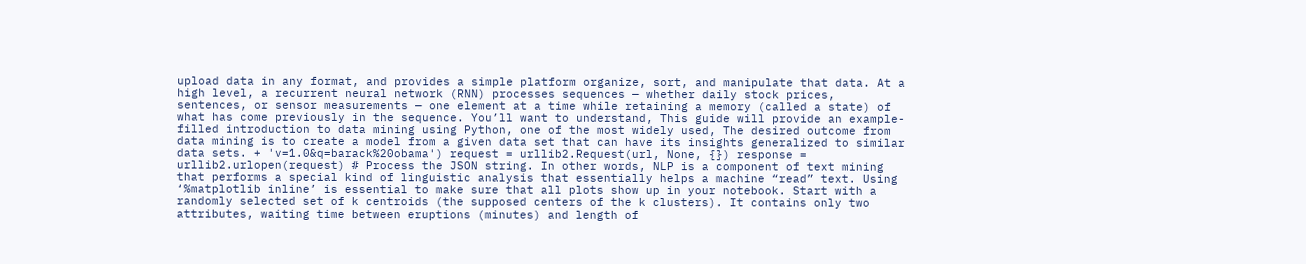upload data in any format, and provides a simple platform organize, sort, and manipulate that data. At a high level, a recurrent neural network (RNN) processes sequences — whether daily stock prices, sentences, or sensor measurements — one element at a time while retaining a memory (called a state) of what has come previously in the sequence. You’ll want to understand, This guide will provide an example-filled introduction to data mining using Python, one of the most widely used, The desired outcome from data mining is to create a model from a given data set that can have its insights generalized to similar data sets. + 'v=1.0&q=barack%20obama') request = urllib2.Request(url, None, {}) response = urllib2.urlopen(request) # Process the JSON string. In other words, NLP is a component of text mining that performs a special kind of linguistic analysis that essentially helps a machine “read” text. Using ‘%matplotlib inline’ is essential to make sure that all plots show up in your notebook. Start with a randomly selected set of k centroids (the supposed centers of the k clusters). It contains only two attributes, waiting time between eruptions (minutes) and length of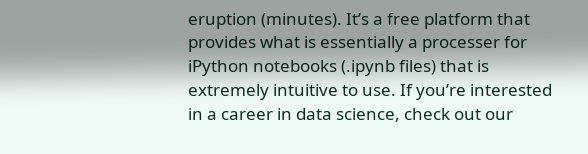eruption (minutes). It’s a free platform that provides what is essentially a processer for iPython notebooks (.ipynb files) that is extremely intuitive to use. If you’re interested in a career in data science, check out our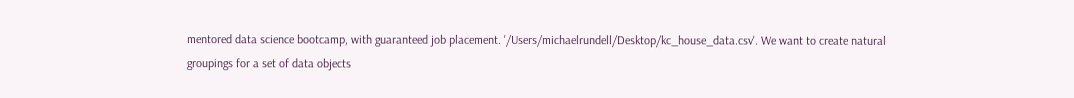mentored data science bootcamp, with guaranteed job placement. '/Users/michaelrundell/Desktop/kc_house_data.csv'. We want to create natural groupings for a set of data objects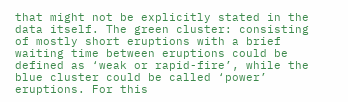that might not be explicitly stated in the data itself. The green cluster: consisting of mostly short eruptions with a brief waiting time between eruptions could be defined as ‘weak or rapid-fire’, while the blue cluster could be called ‘power’ eruptions. For this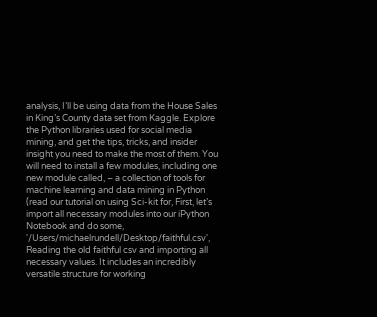analysis, I’ll be using data from the House Sales in King’s County data set from Kaggle. Explore the Python libraries used for social media mining, and get the tips, tricks, and insider insight you need to make the most of them. You will need to install a few modules, including one new module called, – a collection of tools for machine learning and data mining in Python (read our tutorial on using Sci-kit for, First, let’s import all necessary modules into our iPython Notebook and do some, '/Users/michaelrundell/Desktop/faithful.csv', Reading the old faithful csv and importing all necessary values. It includes an incredibly versatile structure for working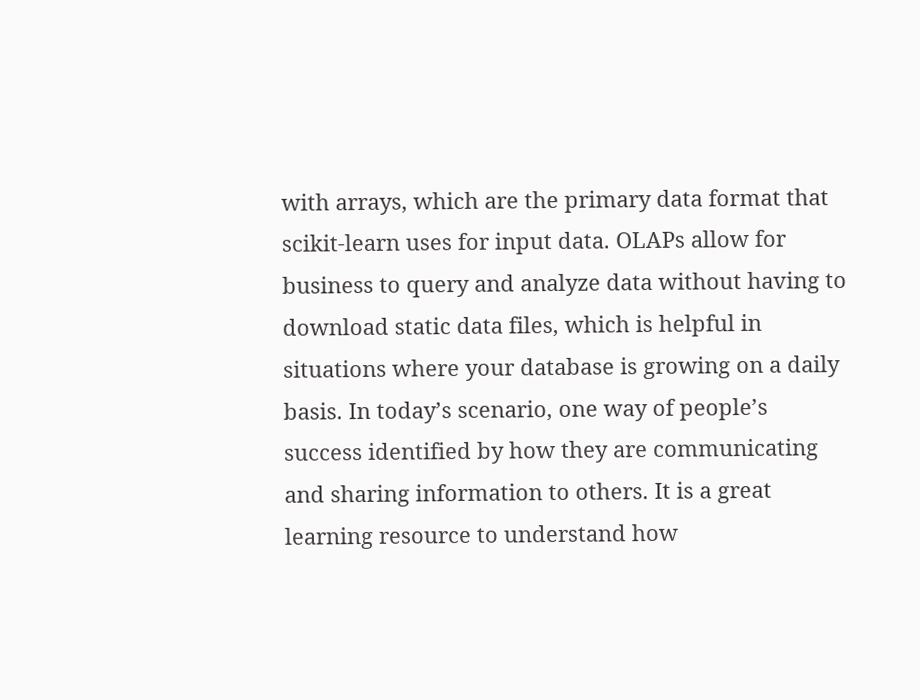with arrays, which are the primary data format that scikit-learn uses for input data. OLAPs allow for business to query and analyze data without having to download static data files, which is helpful in situations where your database is growing on a daily basis. In today’s scenario, one way of people’s success identified by how they are communicating and sharing information to others. It is a great learning resource to understand how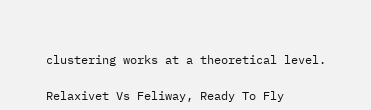clustering works at a theoretical level.

Relaxivet Vs Feliway, Ready To Fly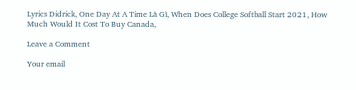Lyrics Didrick, One Day At A Time Là Gì, When Does College Softball Start 2021, How Much Would It Cost To Buy Canada,

Leave a Comment

Your email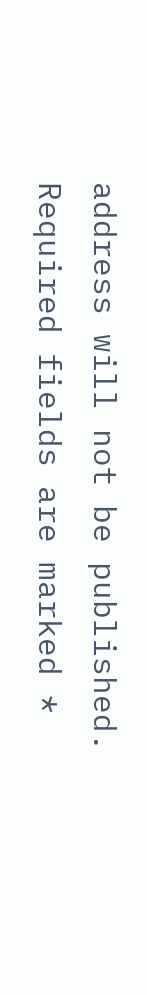address will not be published. Required fields are marked *